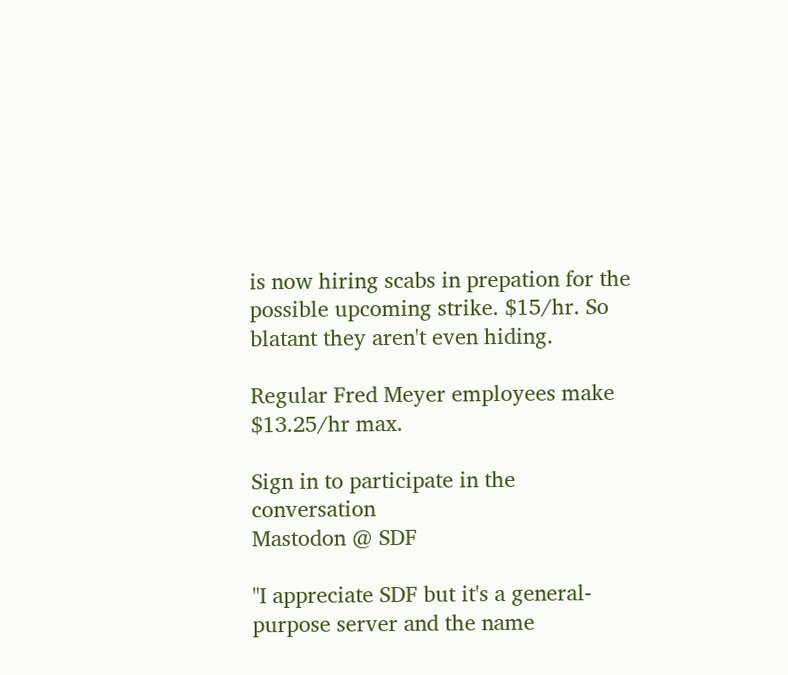is now hiring scabs in prepation for the possible upcoming strike. $15/hr. So blatant they aren't even hiding.

Regular Fred Meyer employees make $13.25/hr max.

Sign in to participate in the conversation
Mastodon @ SDF

"I appreciate SDF but it's a general-purpose server and the name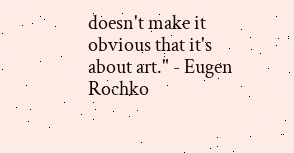doesn't make it obvious that it's about art." - Eugen Rochko